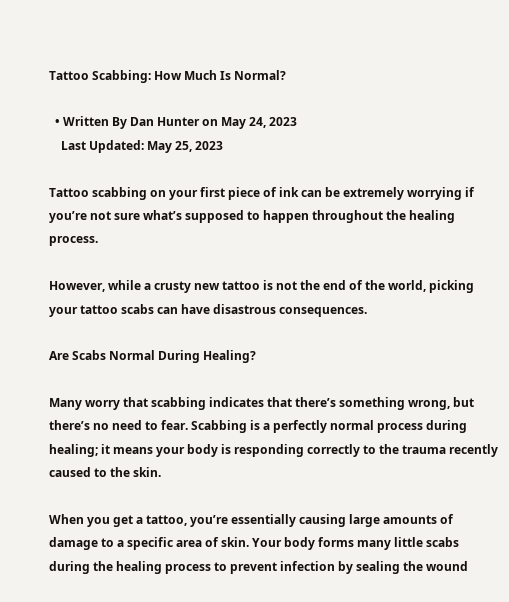Tattoo Scabbing: How Much Is Normal?

  • Written By Dan Hunter on May 24, 2023
    Last Updated: May 25, 2023

Tattoo scabbing on your first piece of ink can be extremely worrying if you’re not sure what’s supposed to happen throughout the healing process.

However, while a crusty new tattoo is not the end of the world, picking your tattoo scabs can have disastrous consequences.

Are Scabs Normal During Healing?

Many worry that scabbing indicates that there’s something wrong, but there’s no need to fear. Scabbing is a perfectly normal process during healing; it means your body is responding correctly to the trauma recently caused to the skin.

When you get a tattoo, you’re essentially causing large amounts of damage to a specific area of skin. Your body forms many little scabs during the healing process to prevent infection by sealing the wound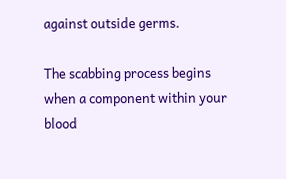against outside germs.

The scabbing process begins when a component within your blood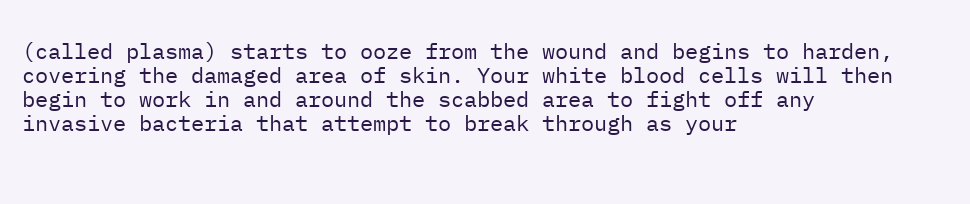(called plasma) starts to ooze from the wound and begins to harden, covering the damaged area of skin. Your white blood cells will then begin to work in and around the scabbed area to fight off any invasive bacteria that attempt to break through as your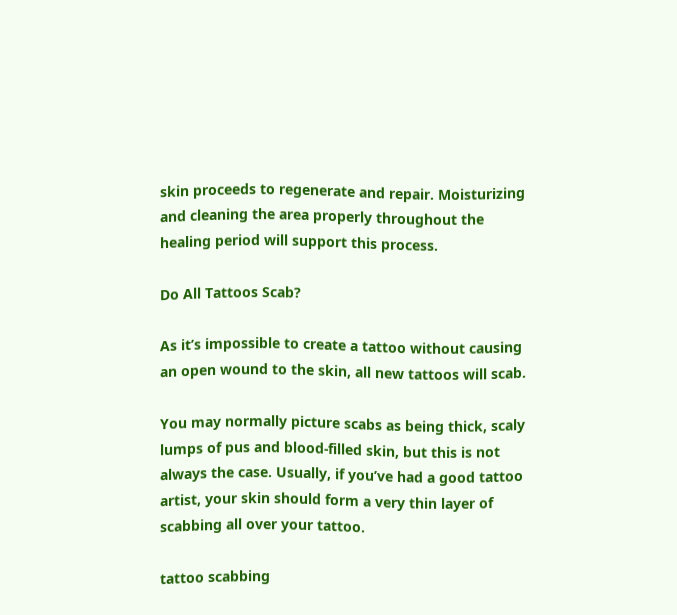skin proceeds to regenerate and repair. Moisturizing and cleaning the area properly throughout the healing period will support this process.

Do All Tattoos Scab?

As it’s impossible to create a tattoo without causing an open wound to the skin, all new tattoos will scab.

You may normally picture scabs as being thick, scaly lumps of pus and blood-filled skin, but this is not always the case. Usually, if you’ve had a good tattoo artist, your skin should form a very thin layer of scabbing all over your tattoo.

tattoo scabbing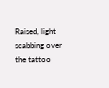Raised, light scabbing over the tattoo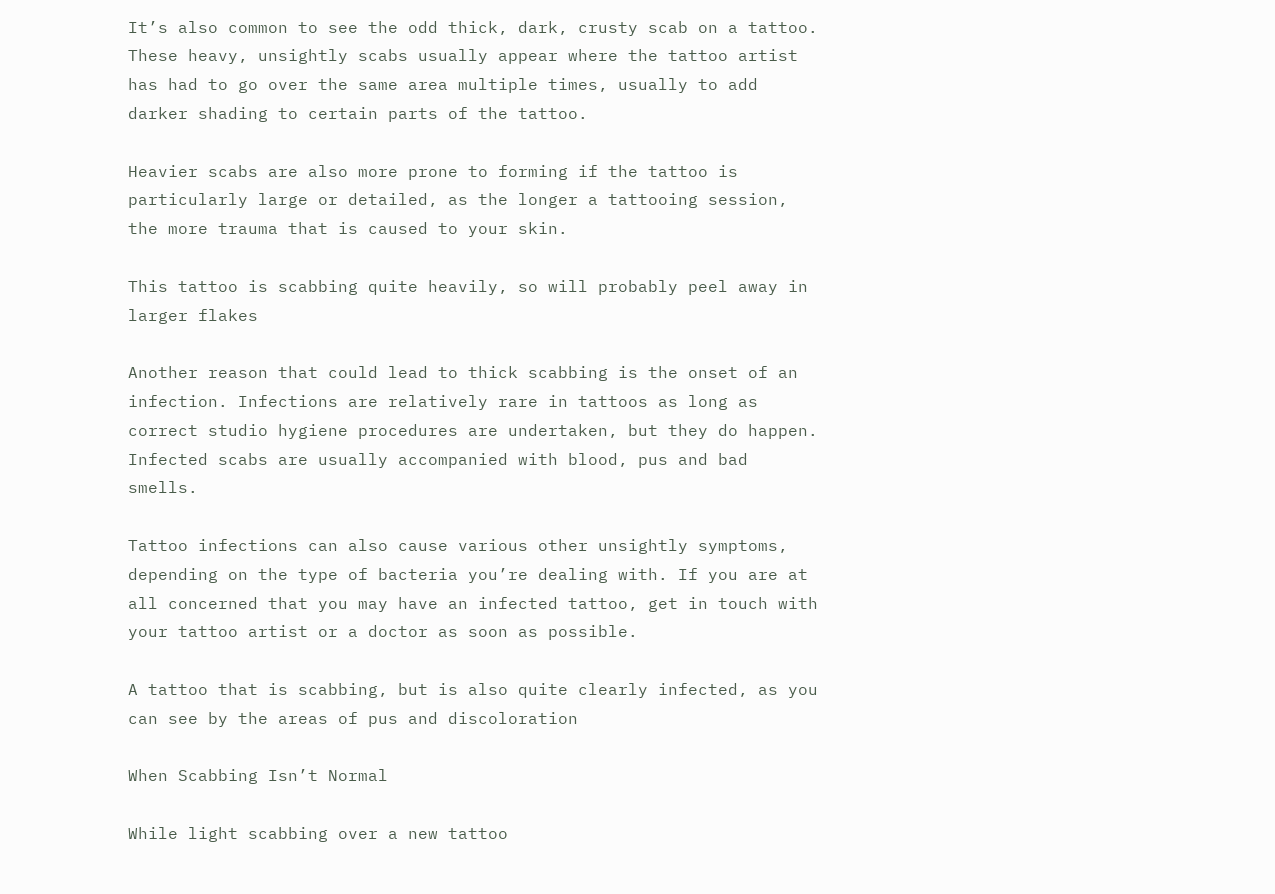It’s also common to see the odd thick, dark, crusty scab on a tattoo. These heavy, unsightly scabs usually appear where the tattoo artist has had to go over the same area multiple times, usually to add darker shading to certain parts of the tattoo.

Heavier scabs are also more prone to forming if the tattoo is particularly large or detailed, as the longer a tattooing session, the more trauma that is caused to your skin.

This tattoo is scabbing quite heavily, so will probably peel away in larger flakes

Another reason that could lead to thick scabbing is the onset of an infection. Infections are relatively rare in tattoos as long as correct studio hygiene procedures are undertaken, but they do happen. Infected scabs are usually accompanied with blood, pus and bad smells.

Tattoo infections can also cause various other unsightly symptoms, depending on the type of bacteria you’re dealing with. If you are at all concerned that you may have an infected tattoo, get in touch with your tattoo artist or a doctor as soon as possible.

A tattoo that is scabbing, but is also quite clearly infected, as you can see by the areas of pus and discoloration

When Scabbing Isn’t Normal

While light scabbing over a new tattoo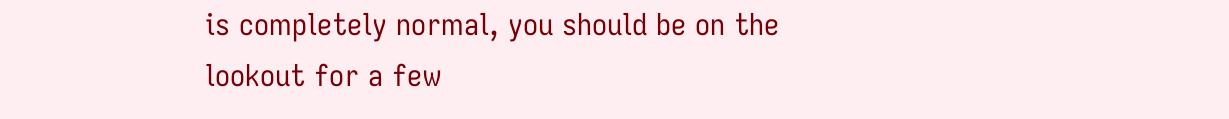is completely normal, you should be on the lookout for a few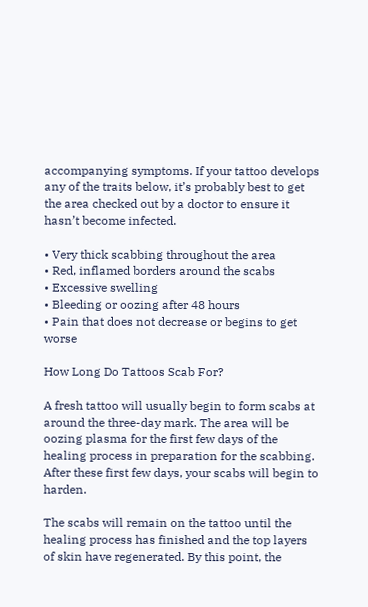accompanying symptoms. If your tattoo develops any of the traits below, it’s probably best to get the area checked out by a doctor to ensure it hasn’t become infected.

• Very thick scabbing throughout the area
• Red, inflamed borders around the scabs
• Excessive swelling
• Bleeding or oozing after 48 hours
• Pain that does not decrease or begins to get worse

How Long Do Tattoos Scab For?

A fresh tattoo will usually begin to form scabs at around the three-day mark. The area will be oozing plasma for the first few days of the healing process in preparation for the scabbing. After these first few days, your scabs will begin to harden.

The scabs will remain on the tattoo until the healing process has finished and the top layers of skin have regenerated. By this point, the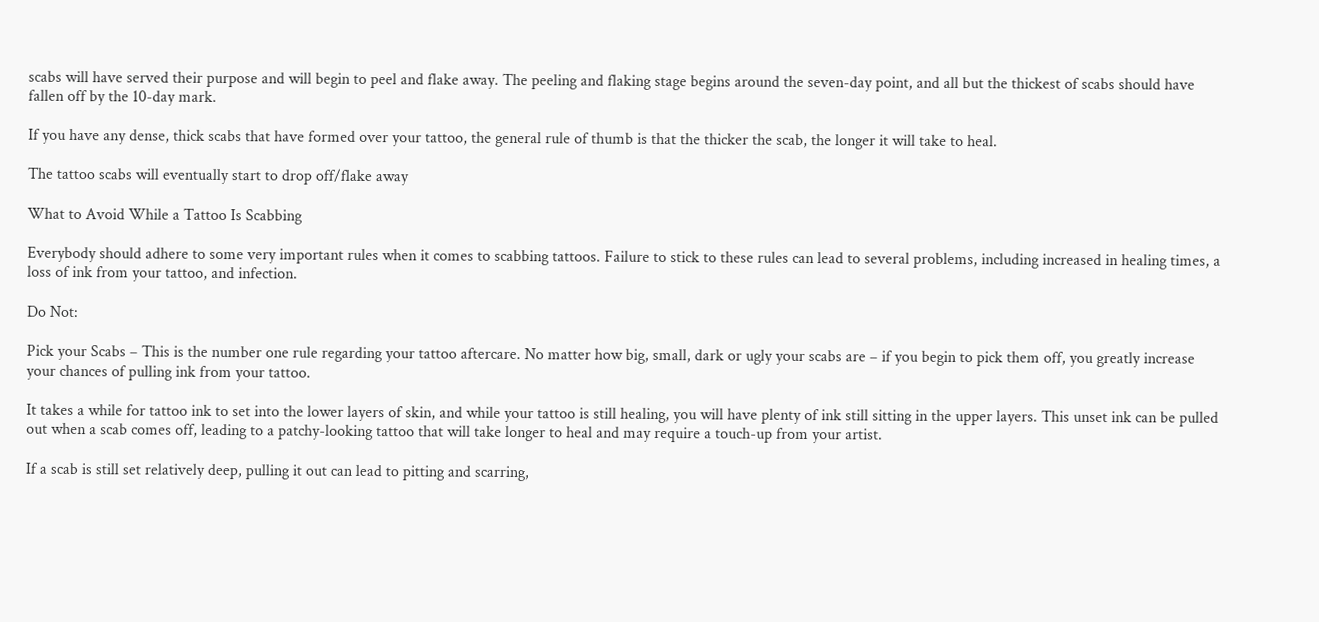scabs will have served their purpose and will begin to peel and flake away. The peeling and flaking stage begins around the seven-day point, and all but the thickest of scabs should have fallen off by the 10-day mark.

If you have any dense, thick scabs that have formed over your tattoo, the general rule of thumb is that the thicker the scab, the longer it will take to heal.

The tattoo scabs will eventually start to drop off/flake away

What to Avoid While a Tattoo Is Scabbing

Everybody should adhere to some very important rules when it comes to scabbing tattoos. Failure to stick to these rules can lead to several problems, including increased in healing times, a loss of ink from your tattoo, and infection.

Do Not:

Pick your Scabs – This is the number one rule regarding your tattoo aftercare. No matter how big, small, dark or ugly your scabs are – if you begin to pick them off, you greatly increase your chances of pulling ink from your tattoo.

It takes a while for tattoo ink to set into the lower layers of skin, and while your tattoo is still healing, you will have plenty of ink still sitting in the upper layers. This unset ink can be pulled out when a scab comes off, leading to a patchy-looking tattoo that will take longer to heal and may require a touch-up from your artist.

If a scab is still set relatively deep, pulling it out can lead to pitting and scarring,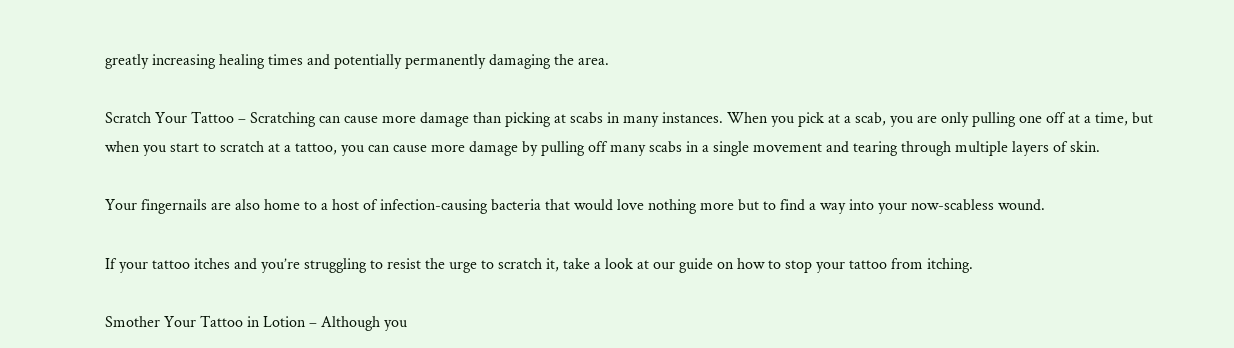greatly increasing healing times and potentially permanently damaging the area.

Scratch Your Tattoo – Scratching can cause more damage than picking at scabs in many instances. When you pick at a scab, you are only pulling one off at a time, but when you start to scratch at a tattoo, you can cause more damage by pulling off many scabs in a single movement and tearing through multiple layers of skin.

Your fingernails are also home to a host of infection-causing bacteria that would love nothing more but to find a way into your now-scabless wound.

If your tattoo itches and you’re struggling to resist the urge to scratch it, take a look at our guide on how to stop your tattoo from itching.

Smother Your Tattoo in Lotion – Although you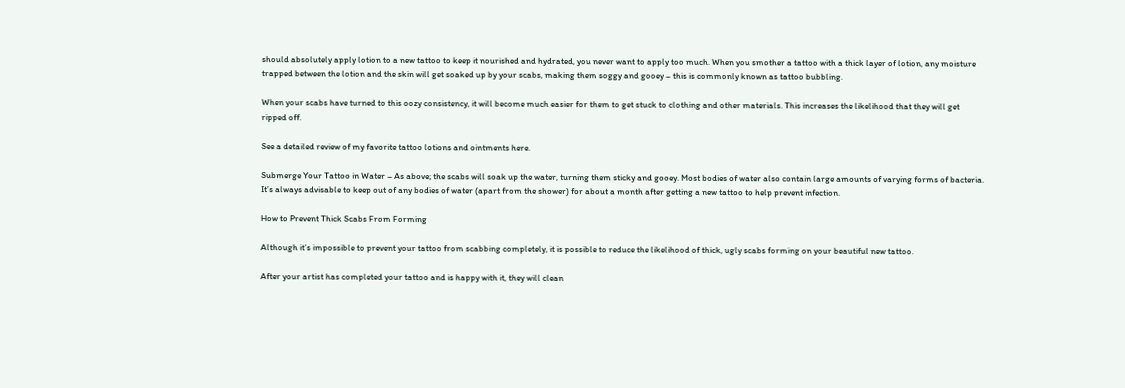should absolutely apply lotion to a new tattoo to keep it nourished and hydrated, you never want to apply too much. When you smother a tattoo with a thick layer of lotion, any moisture trapped between the lotion and the skin will get soaked up by your scabs, making them soggy and gooey – this is commonly known as tattoo bubbling.

When your scabs have turned to this oozy consistency, it will become much easier for them to get stuck to clothing and other materials. This increases the likelihood that they will get ripped off.

See a detailed review of my favorite tattoo lotions and ointments here.

Submerge Your Tattoo in Water – As above; the scabs will soak up the water, turning them sticky and gooey. Most bodies of water also contain large amounts of varying forms of bacteria. It’s always advisable to keep out of any bodies of water (apart from the shower) for about a month after getting a new tattoo to help prevent infection.

How to Prevent Thick Scabs From Forming

Although it’s impossible to prevent your tattoo from scabbing completely, it is possible to reduce the likelihood of thick, ugly scabs forming on your beautiful new tattoo.

After your artist has completed your tattoo and is happy with it, they will clean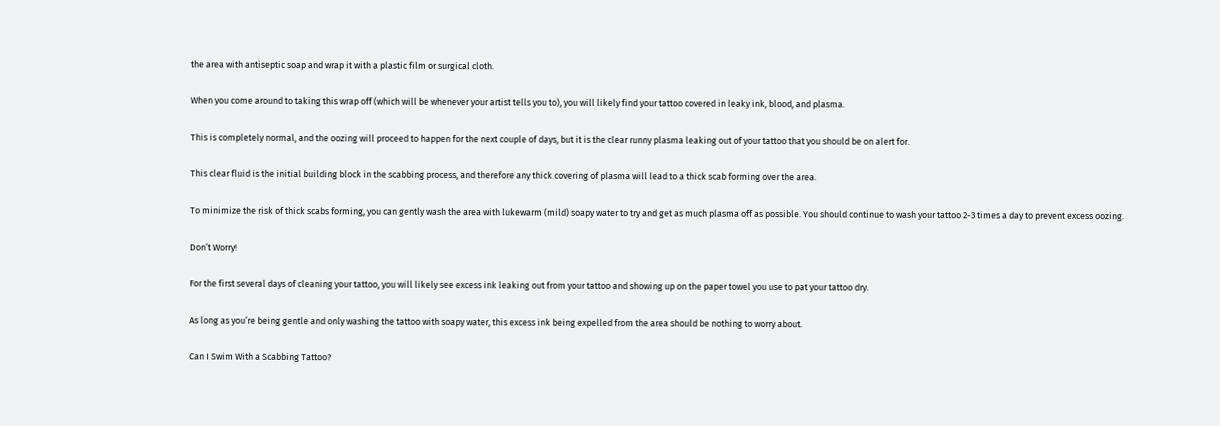the area with antiseptic soap and wrap it with a plastic film or surgical cloth.

When you come around to taking this wrap off (which will be whenever your artist tells you to), you will likely find your tattoo covered in leaky ink, blood, and plasma.

This is completely normal, and the oozing will proceed to happen for the next couple of days, but it is the clear runny plasma leaking out of your tattoo that you should be on alert for.

This clear fluid is the initial building block in the scabbing process, and therefore any thick covering of plasma will lead to a thick scab forming over the area.

To minimize the risk of thick scabs forming, you can gently wash the area with lukewarm (mild) soapy water to try and get as much plasma off as possible. You should continue to wash your tattoo 2-3 times a day to prevent excess oozing.

Don’t Worry!

For the first several days of cleaning your tattoo, you will likely see excess ink leaking out from your tattoo and showing up on the paper towel you use to pat your tattoo dry.

As long as you’re being gentle and only washing the tattoo with soapy water, this excess ink being expelled from the area should be nothing to worry about.

Can I Swim With a Scabbing Tattoo?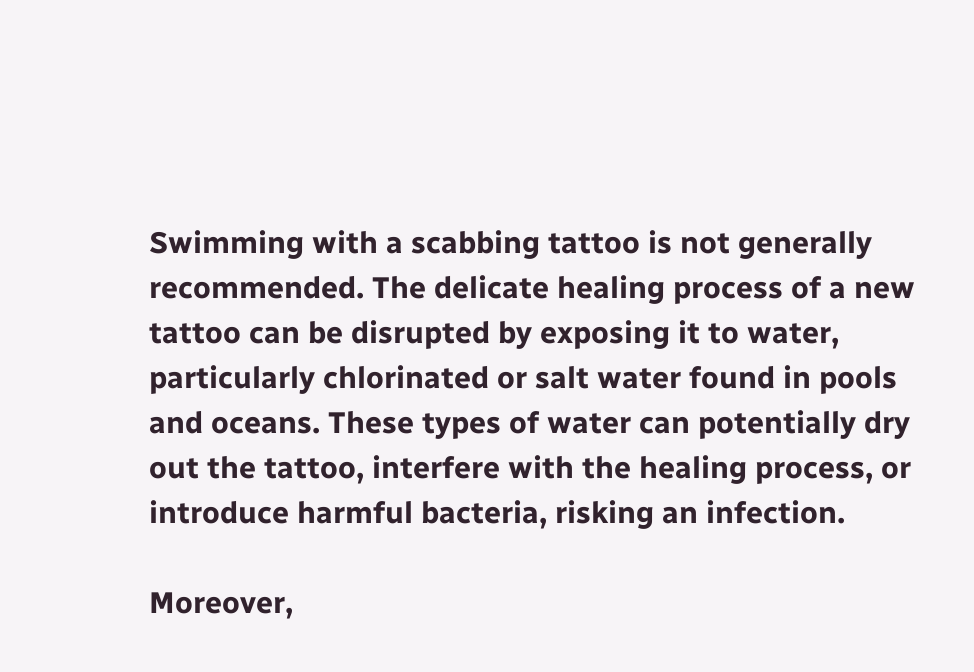Swimming with a scabbing tattoo is not generally recommended. The delicate healing process of a new tattoo can be disrupted by exposing it to water, particularly chlorinated or salt water found in pools and oceans. These types of water can potentially dry out the tattoo, interfere with the healing process, or introduce harmful bacteria, risking an infection.

Moreover,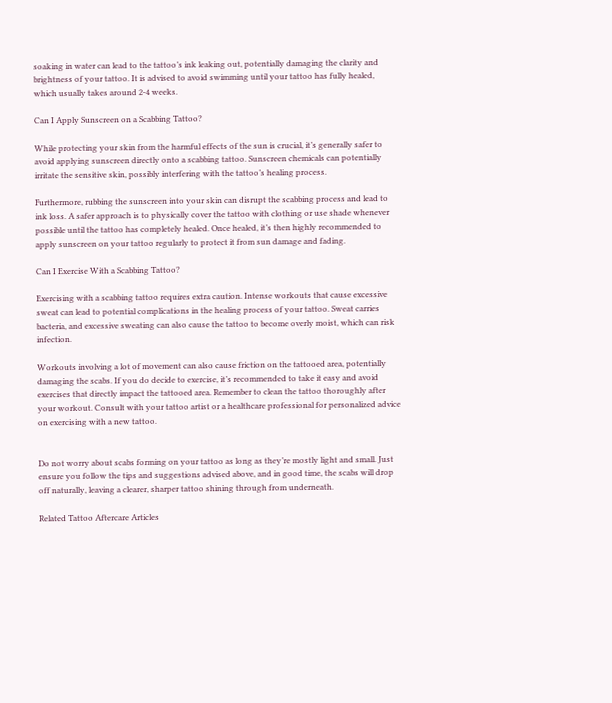soaking in water can lead to the tattoo’s ink leaking out, potentially damaging the clarity and brightness of your tattoo. It is advised to avoid swimming until your tattoo has fully healed, which usually takes around 2-4 weeks.

Can I Apply Sunscreen on a Scabbing Tattoo?

While protecting your skin from the harmful effects of the sun is crucial, it’s generally safer to avoid applying sunscreen directly onto a scabbing tattoo. Sunscreen chemicals can potentially irritate the sensitive skin, possibly interfering with the tattoo’s healing process.

Furthermore, rubbing the sunscreen into your skin can disrupt the scabbing process and lead to ink loss. A safer approach is to physically cover the tattoo with clothing or use shade whenever possible until the tattoo has completely healed. Once healed, it’s then highly recommended to apply sunscreen on your tattoo regularly to protect it from sun damage and fading.

Can I Exercise With a Scabbing Tattoo?

Exercising with a scabbing tattoo requires extra caution. Intense workouts that cause excessive sweat can lead to potential complications in the healing process of your tattoo. Sweat carries bacteria, and excessive sweating can also cause the tattoo to become overly moist, which can risk infection.

Workouts involving a lot of movement can also cause friction on the tattooed area, potentially damaging the scabs. If you do decide to exercise, it’s recommended to take it easy and avoid exercises that directly impact the tattooed area. Remember to clean the tattoo thoroughly after your workout. Consult with your tattoo artist or a healthcare professional for personalized advice on exercising with a new tattoo.


Do not worry about scabs forming on your tattoo as long as they’re mostly light and small. Just ensure you follow the tips and suggestions advised above, and in good time, the scabs will drop off naturally, leaving a clearer, sharper tattoo shining through from underneath.

Related Tattoo Aftercare Articles